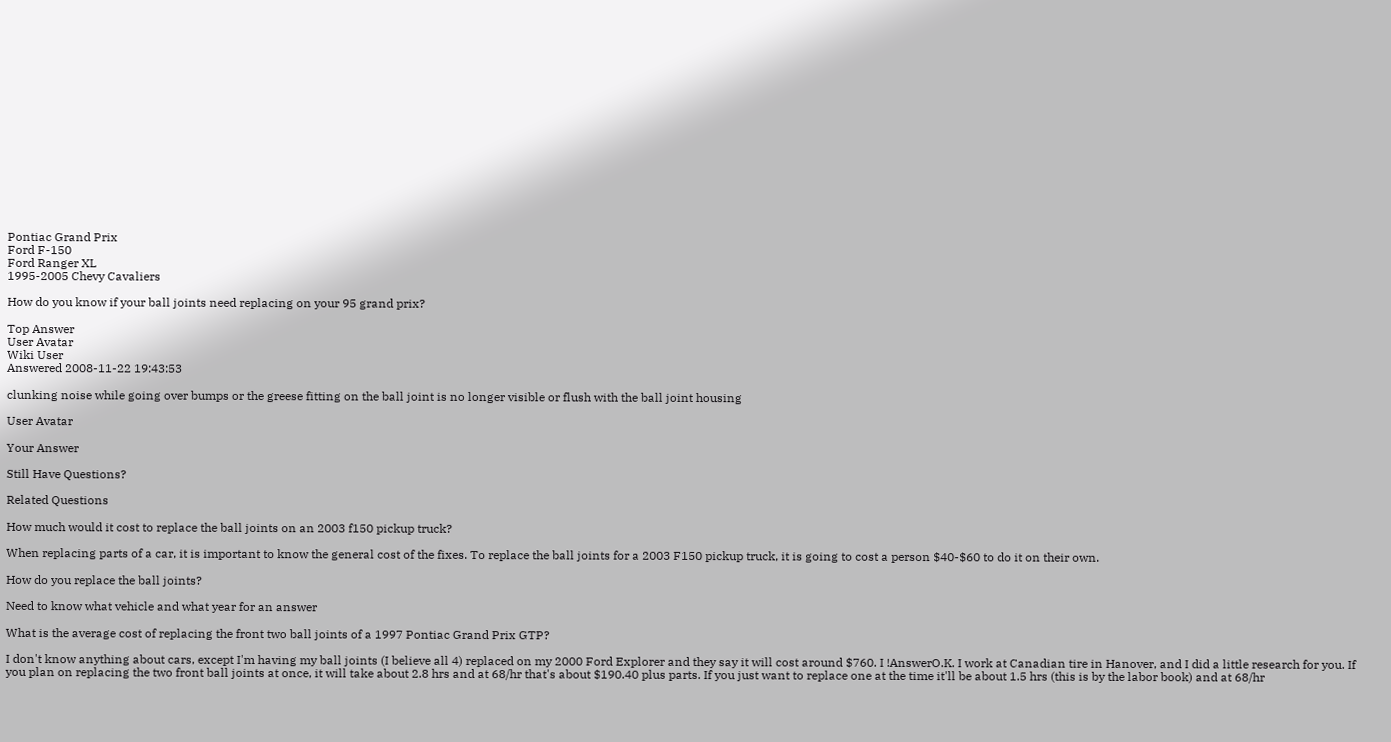Pontiac Grand Prix
Ford F-150
Ford Ranger XL
1995-2005 Chevy Cavaliers

How do you know if your ball joints need replacing on your 95 grand prix?

Top Answer
User Avatar
Wiki User
Answered 2008-11-22 19:43:53

clunking noise while going over bumps or the greese fitting on the ball joint is no longer visible or flush with the ball joint housing

User Avatar

Your Answer

Still Have Questions?

Related Questions

How much would it cost to replace the ball joints on an 2003 f150 pickup truck?

When replacing parts of a car, it is important to know the general cost of the fixes. To replace the ball joints for a 2003 F150 pickup truck, it is going to cost a person $40-$60 to do it on their own.

How do you replace the ball joints?

Need to know what vehicle and what year for an answer

What is the average cost of replacing the front two ball joints of a 1997 Pontiac Grand Prix GTP?

I don't know anything about cars, except I'm having my ball joints (I believe all 4) replaced on my 2000 Ford Explorer and they say it will cost around $760. I !AnswerO.K. I work at Canadian tire in Hanover, and I did a little research for you. If you plan on replacing the two front ball joints at once, it will take about 2.8 hrs and at 68/hr that's about $190.40 plus parts. If you just want to replace one at the time it'll be about 1.5 hrs (this is by the labor book) and at 68/hr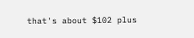that's about $102 plus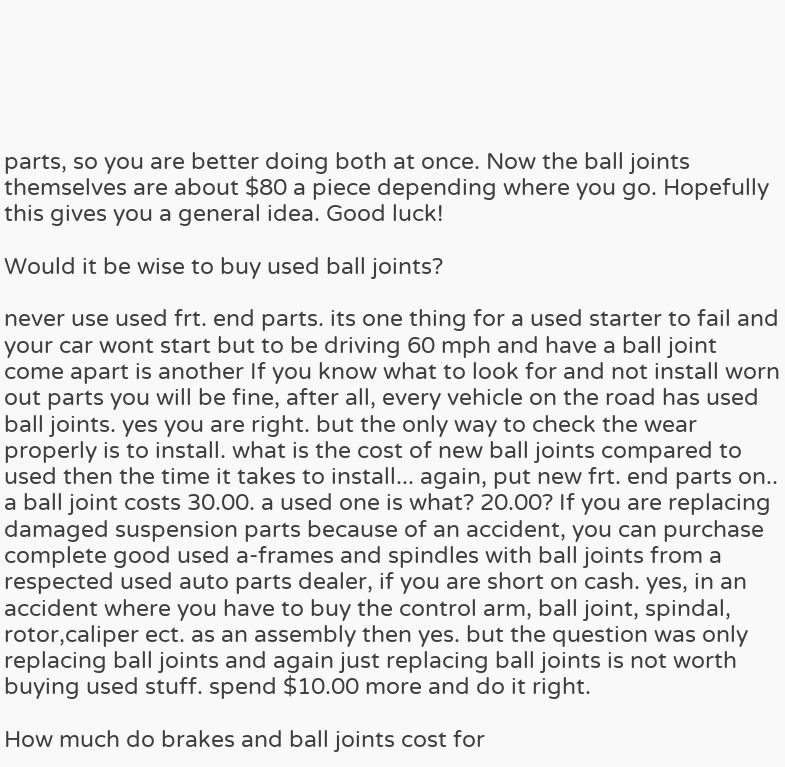parts, so you are better doing both at once. Now the ball joints themselves are about $80 a piece depending where you go. Hopefully this gives you a general idea. Good luck!

Would it be wise to buy used ball joints?

never use used frt. end parts. its one thing for a used starter to fail and your car wont start but to be driving 60 mph and have a ball joint come apart is another If you know what to look for and not install worn out parts you will be fine, after all, every vehicle on the road has used ball joints. yes you are right. but the only way to check the wear properly is to install. what is the cost of new ball joints compared to used then the time it takes to install... again, put new frt. end parts on.. a ball joint costs 30.00. a used one is what? 20.00? If you are replacing damaged suspension parts because of an accident, you can purchase complete good used a-frames and spindles with ball joints from a respected used auto parts dealer, if you are short on cash. yes, in an accident where you have to buy the control arm, ball joint, spindal, rotor,caliper ect. as an assembly then yes. but the question was only replacing ball joints and again just replacing ball joints is not worth buying used stuff. spend $10.00 more and do it right.

How much do brakes and ball joints cost for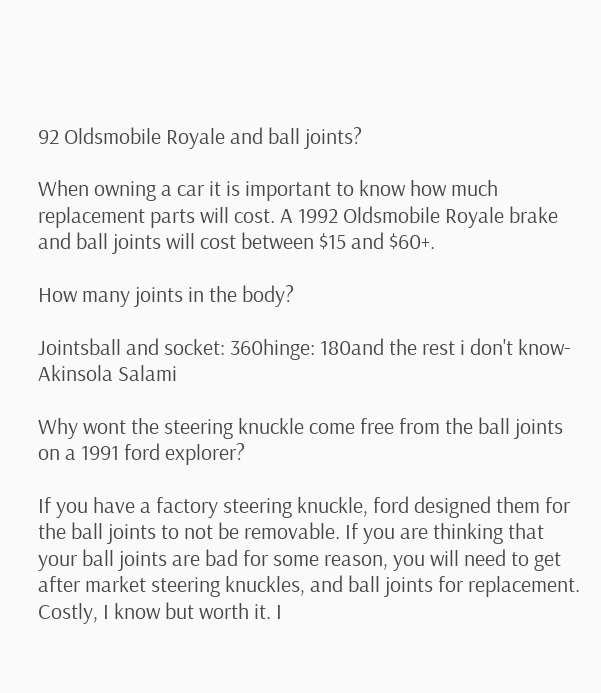92 Oldsmobile Royale and ball joints?

When owning a car it is important to know how much replacement parts will cost. A 1992 Oldsmobile Royale brake and ball joints will cost between $15 and $60+.

How many joints in the body?

Jointsball and socket: 360hinge: 180and the rest i don't know-Akinsola Salami

Why wont the steering knuckle come free from the ball joints on a 1991 ford explorer?

If you have a factory steering knuckle, ford designed them for the ball joints to not be removable. If you are thinking that your ball joints are bad for some reason, you will need to get after market steering knuckles, and ball joints for replacement. Costly, I know but worth it. I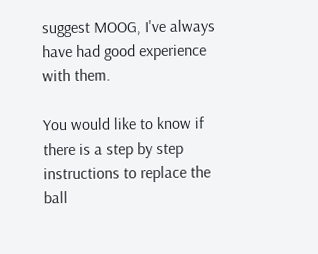suggest MOOG, I've always have had good experience with them.

You would like to know if there is a step by step instructions to replace the ball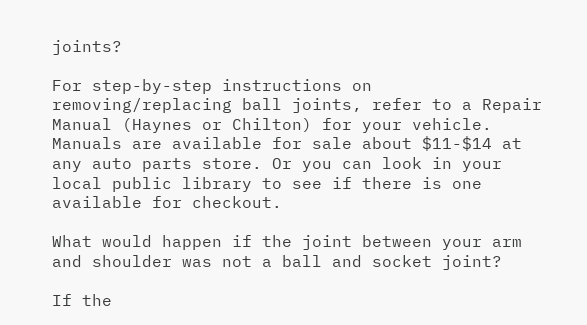joints?

For step-by-step instructions on removing/replacing ball joints, refer to a Repair Manual (Haynes or Chilton) for your vehicle. Manuals are available for sale about $11-$14 at any auto parts store. Or you can look in your local public library to see if there is one available for checkout.

What would happen if the joint between your arm and shoulder was not a ball and socket joint?

If the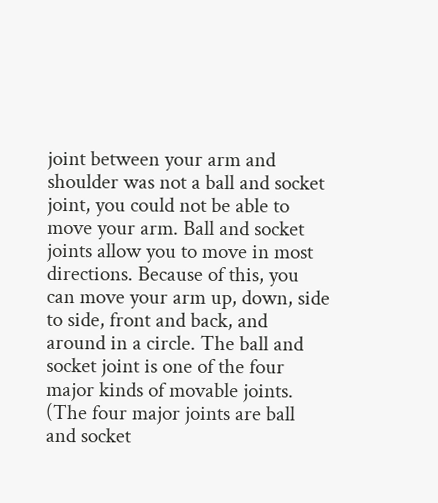joint between your arm and shoulder was not a ball and socket joint, you could not be able to move your arm. Ball and socket joints allow you to move in most directions. Because of this, you can move your arm up, down, side to side, front and back, and around in a circle. The ball and socket joint is one of the four major kinds of movable joints. (The four major joints are ball and socket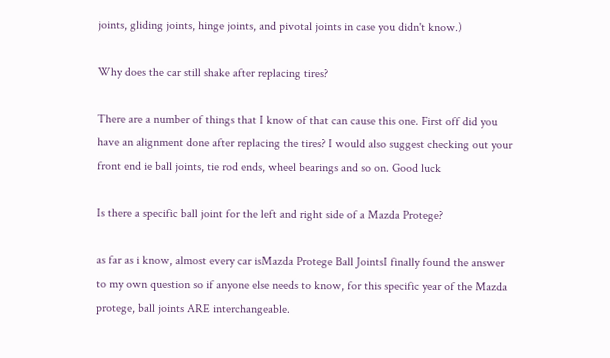joints, gliding joints, hinge joints, and pivotal joints in case you didn't know.)

Why does the car still shake after replacing tires?

There are a number of things that I know of that can cause this one. First off did you have an alignment done after replacing the tires? I would also suggest checking out your front end ie ball joints, tie rod ends, wheel bearings and so on. Good luck

Is there a specific ball joint for the left and right side of a Mazda Protege?

as far as i know, almost every car isMazda Protege Ball JointsI finally found the answer to my own question so if anyone else needs to know, for this specific year of the Mazda protege, ball joints ARE interchangeable.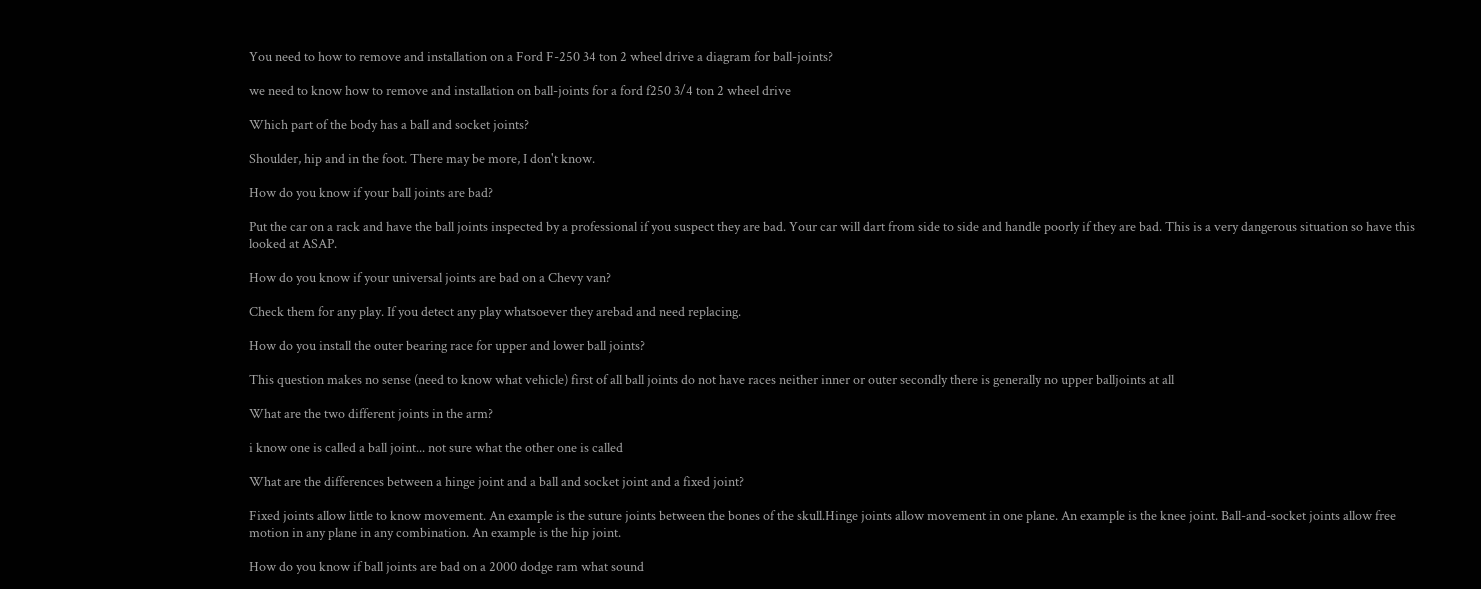You need to how to remove and installation on a Ford F-250 34 ton 2 wheel drive a diagram for ball-joints?

we need to know how to remove and installation on ball-joints for a ford f250 3/4 ton 2 wheel drive

Which part of the body has a ball and socket joints?

Shoulder, hip and in the foot. There may be more, I don't know.

How do you know if your ball joints are bad?

Put the car on a rack and have the ball joints inspected by a professional if you suspect they are bad. Your car will dart from side to side and handle poorly if they are bad. This is a very dangerous situation so have this looked at ASAP.

How do you know if your universal joints are bad on a Chevy van?

Check them for any play. If you detect any play whatsoever they arebad and need replacing.

How do you install the outer bearing race for upper and lower ball joints?

This question makes no sense (need to know what vehicle) first of all ball joints do not have races neither inner or outer secondly there is generally no upper balljoints at all

What are the two different joints in the arm?

i know one is called a ball joint... not sure what the other one is called

What are the differences between a hinge joint and a ball and socket joint and a fixed joint?

Fixed joints allow little to know movement. An example is the suture joints between the bones of the skull.Hinge joints allow movement in one plane. An example is the knee joint. Ball-and-socket joints allow free motion in any plane in any combination. An example is the hip joint.

How do you know if ball joints are bad on a 2000 dodge ram what sound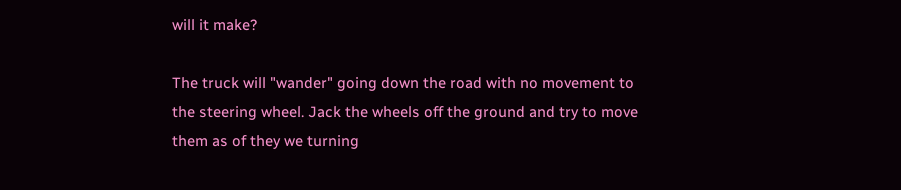will it make?

The truck will "wander" going down the road with no movement to the steering wheel. Jack the wheels off the ground and try to move them as of they we turning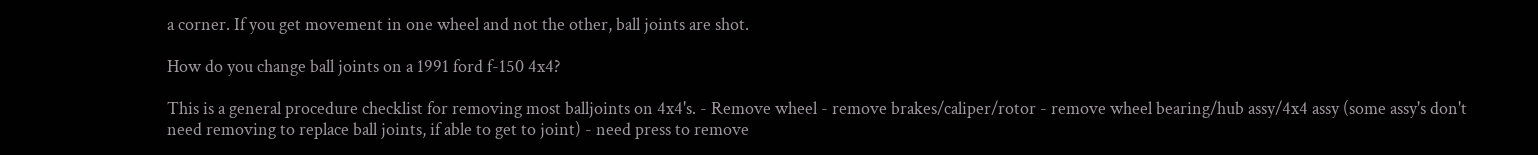a corner. If you get movement in one wheel and not the other, ball joints are shot.

How do you change ball joints on a 1991 ford f-150 4x4?

This is a general procedure checklist for removing most balljoints on 4x4's. - Remove wheel - remove brakes/caliper/rotor - remove wheel bearing/hub assy/4x4 assy (some assy's don't need removing to replace ball joints, if able to get to joint) - need press to remove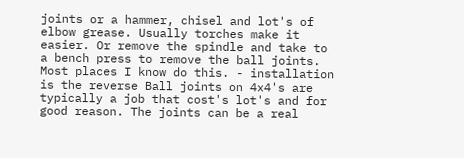joints or a hammer, chisel and lot's of elbow grease. Usually torches make it easier. Or remove the spindle and take to a bench press to remove the ball joints. Most places I know do this. - installation is the reverse Ball joints on 4x4's are typically a job that cost's lot's and for good reason. The joints can be a real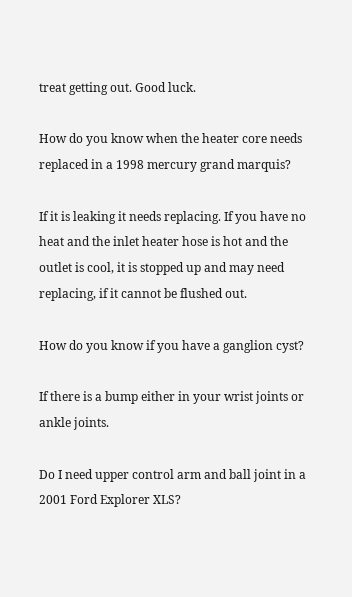treat getting out. Good luck.

How do you know when the heater core needs replaced in a 1998 mercury grand marquis?

If it is leaking it needs replacing. If you have no heat and the inlet heater hose is hot and the outlet is cool, it is stopped up and may need replacing, if it cannot be flushed out.

How do you know if you have a ganglion cyst?

If there is a bump either in your wrist joints or ankle joints.

Do I need upper control arm and ball joint in a 2001 Ford Explorer XLS?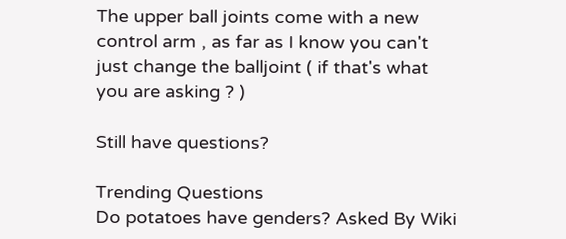The upper ball joints come with a new control arm , as far as I know you can't just change the balljoint ( if that's what you are asking ? )

Still have questions?

Trending Questions
Do potatoes have genders? Asked By Wiki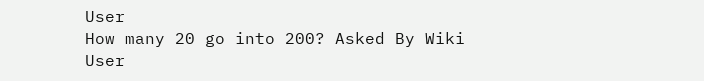User
How many 20 go into 200? Asked By Wiki User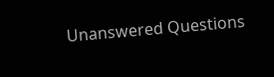Unanswered Questions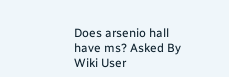Does arsenio hall have ms? Asked By Wiki User